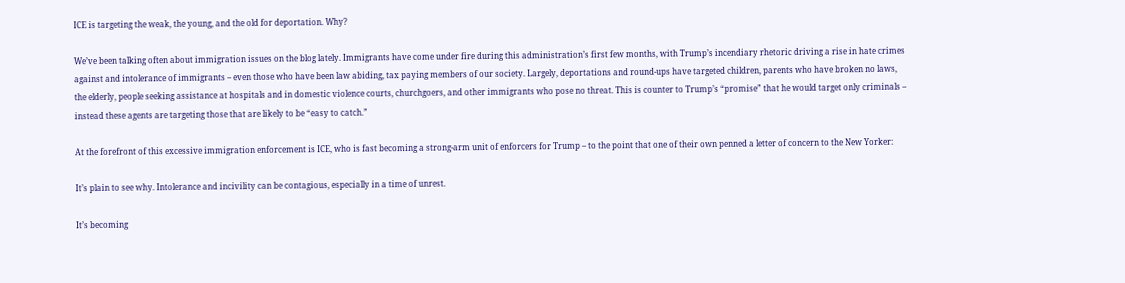ICE is targeting the weak, the young, and the old for deportation. Why?

We’ve been talking often about immigration issues on the blog lately. Immigrants have come under fire during this administration’s first few months, with Trump’s incendiary rhetoric driving a rise in hate crimes against and intolerance of immigrants – even those who have been law abiding, tax paying members of our society. Largely, deportations and round-ups have targeted children, parents who have broken no laws, the elderly, people seeking assistance at hospitals and in domestic violence courts, churchgoers, and other immigrants who pose no threat. This is counter to Trump’s “promise” that he would target only criminals – instead these agents are targeting those that are likely to be “easy to catch.”

At the forefront of this excessive immigration enforcement is ICE, who is fast becoming a strong-arm unit of enforcers for Trump – to the point that one of their own penned a letter of concern to the New Yorker:

It’s plain to see why. Intolerance and incivility can be contagious, especially in a time of unrest.

It’s becoming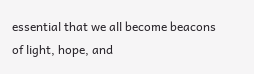essential that we all become beacons of light, hope, and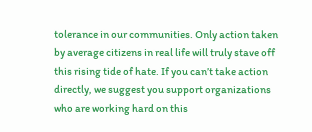tolerance in our communities. Only action taken by average citizens in real life will truly stave off this rising tide of hate. If you can’t take action directly, we suggest you support organizations who are working hard on this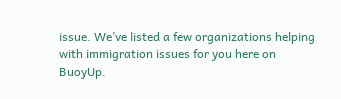issue. We’ve listed a few organizations helping with immigration issues for you here on BuoyUp.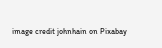image credit johnhain on Pixabay